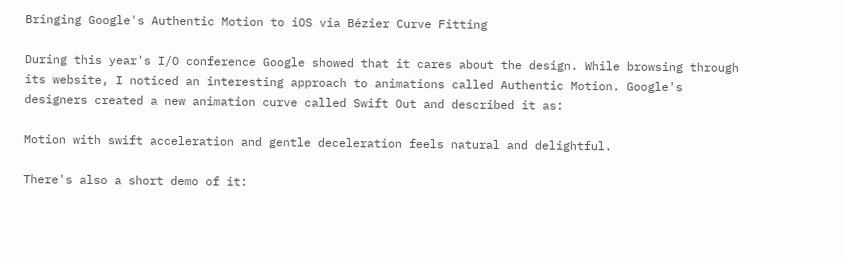Bringing Google's Authentic Motion to iOS via Bézier Curve Fitting

During this year's I/O conference Google showed that it cares about the design. While browsing through its website, I noticed an interesting approach to animations called Authentic Motion. Google's designers created a new animation curve called Swift Out and described it as:

Motion with swift acceleration and gentle deceleration feels natural and delightful.

There's also a short demo of it: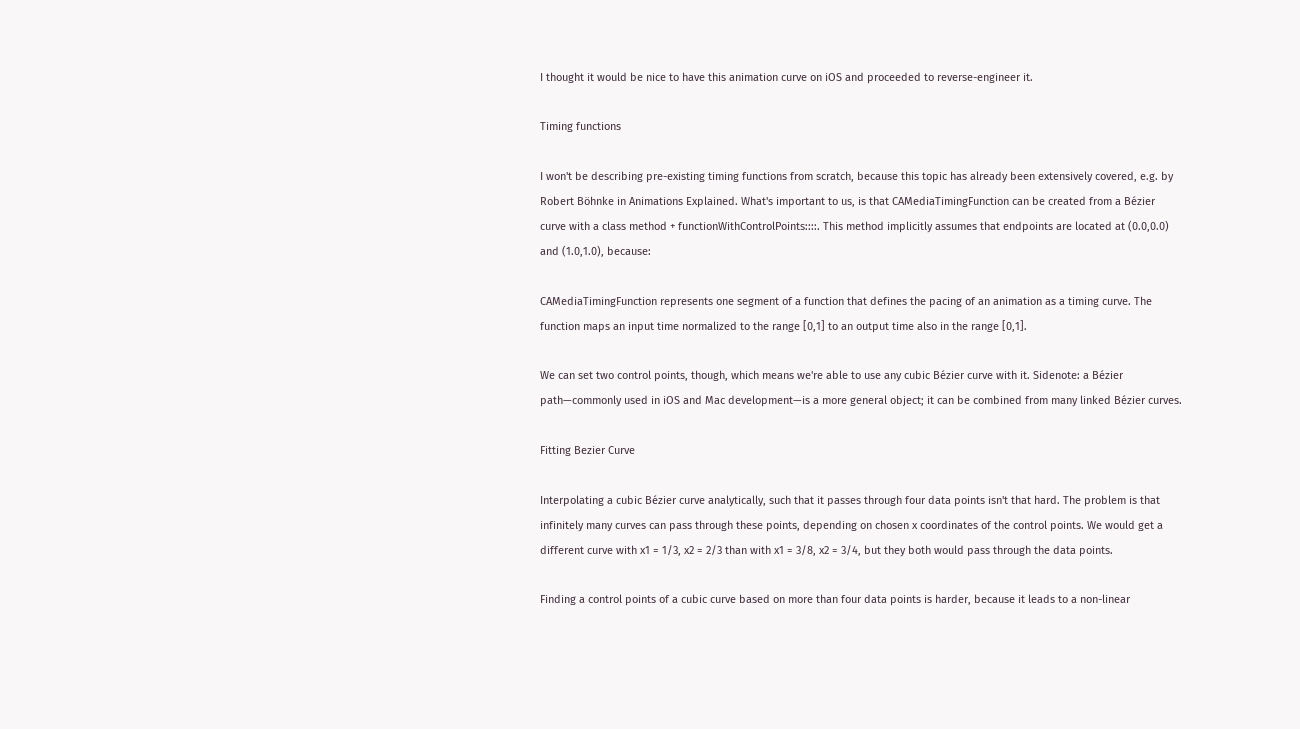I thought it would be nice to have this animation curve on iOS and proceeded to reverse-engineer it.

Timing functions

I won't be describing pre-existing timing functions from scratch, because this topic has already been extensively covered, e.g. by Robert Böhnke in Animations Explained. What's important to us, is that CAMediaTimingFunction can be created from a Bézier curve with a class method + functionWithControlPoints::::. This method implicitly assumes that endpoints are located at (0.0,0.0) and (1.0,1.0), because:

CAMediaTimingFunction represents one segment of a function that defines the pacing of an animation as a timing curve. The function maps an input time normalized to the range [0,1] to an output time also in the range [0,1].

We can set two control points, though, which means we're able to use any cubic Bézier curve with it. Sidenote: a Bézier path—commonly used in iOS and Mac development—is a more general object; it can be combined from many linked Bézier curves.

Fitting Bezier Curve

Interpolating a cubic Bézier curve analytically, such that it passes through four data points isn't that hard. The problem is that infinitely many curves can pass through these points, depending on chosen x coordinates of the control points. We would get a different curve with x1 = 1/3, x2 = 2/3 than with x1 = 3/8, x2 = 3/4, but they both would pass through the data points.

Finding a control points of a cubic curve based on more than four data points is harder, because it leads to a non-linear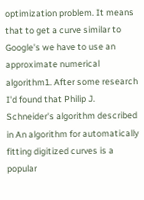optimization problem. It means that to get a curve similar to Google's we have to use an approximate numerical algorithm1. After some research I'd found that Philip J. Schneider's algorithm described in An algorithm for automatically fitting digitized curves is a popular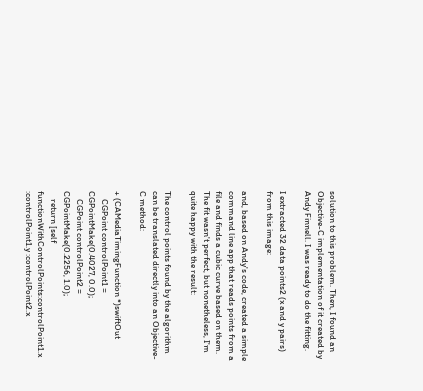solution to this problem. Then, I found an Objective-C implementation of it created by Andy Finnell. I was ready to do the fitting.

I extracted 32 data points2 (x and y pairs) from this image:

and, based on Andy's code, created a simple command line app that reads points from a file and finds a cubic curve based on them. The fit wasn't perfect, but nonetheless, I'm quite happy with the result:

The control points found by the algorithm can be translated directly into an Objective-C method:

+ (CAMediaTimingFunction *)swiftOut
    CGPoint controlPoint1 = CGPointMake(0.4027, 0.0);
    CGPoint controlPoint2 = CGPointMake(0.2256, 1.0);
    return [self functionWithControlPoints:controlPoint1.x :controlPoint1.y :controlPoint2.x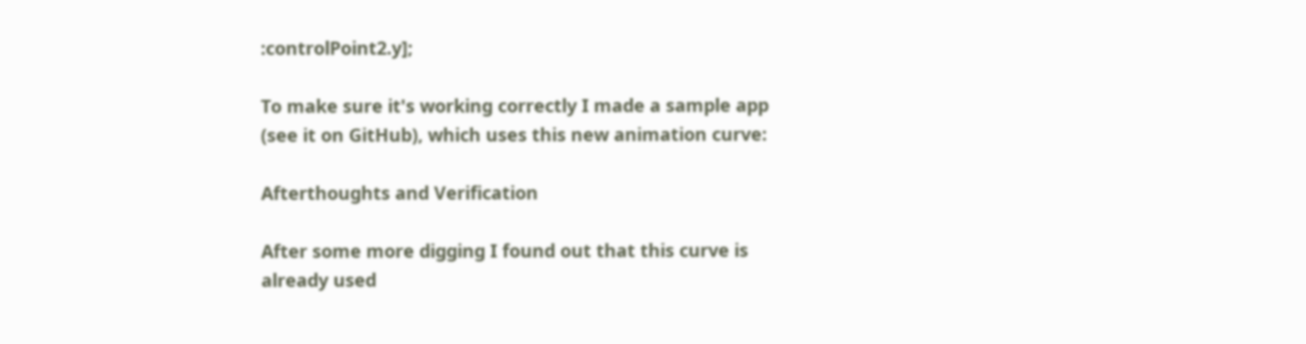:controlPoint2.y];

To make sure it's working correctly I made a sample app (see it on GitHub), which uses this new animation curve:

Afterthoughts and Verification

After some more digging I found out that this curve is already used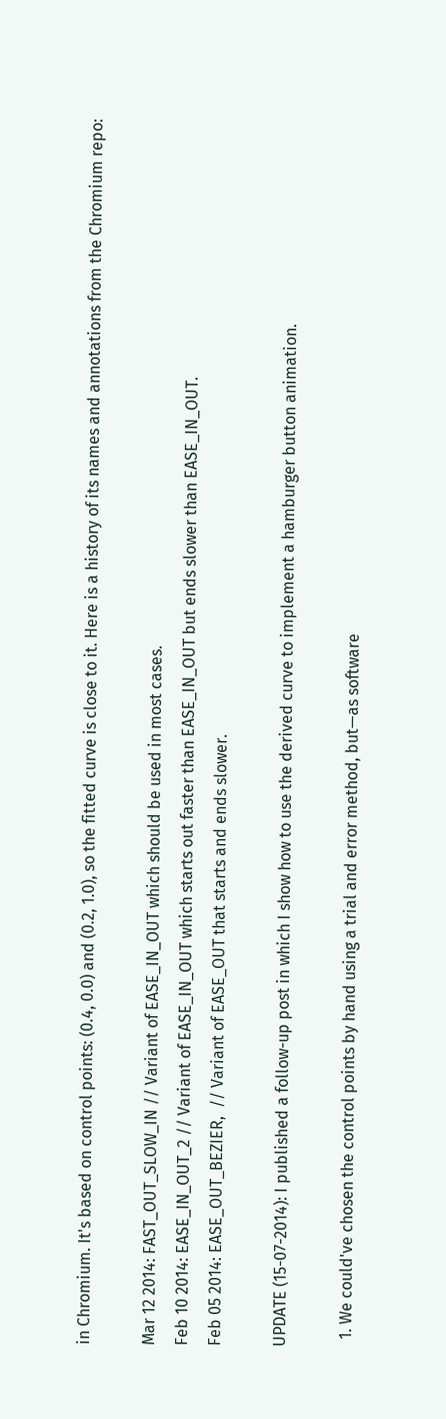in Chromium. It's based on control points: (0.4, 0.0) and (0.2, 1.0), so the fitted curve is close to it. Here is a history of its names and annotations from the Chromium repo:

Mar 12 2014: FAST_OUT_SLOW_IN // Variant of EASE_IN_OUT which should be used in most cases.
Feb 10 2014: EASE_IN_OUT_2 // Variant of EASE_IN_OUT which starts out faster than EASE_IN_OUT but ends slower than EASE_IN_OUT.
Feb 05 2014: EASE_OUT_BEZIER,  // Variant of EASE_OUT that starts and ends slower.

UPDATE (15-07-2014): I published a follow-up post in which I show how to use the derived curve to implement a hamburger button animation.

  1. We could've chosen the control points by hand using a trial and error method, but—as software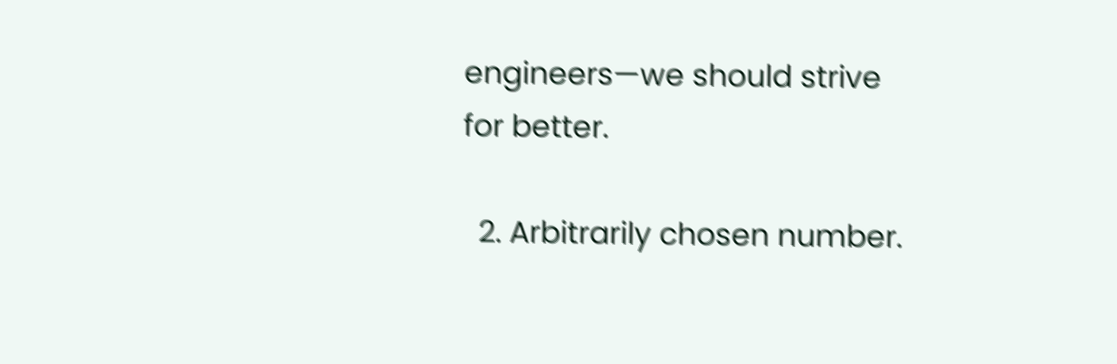engineers—we should strive for better.

  2. Arbitrarily chosen number.